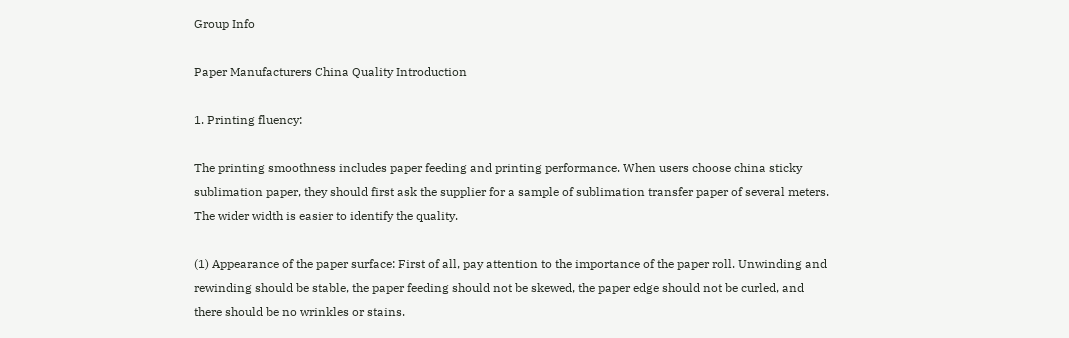Group Info

Paper Manufacturers China Quality Introduction

1. Printing fluency:

The printing smoothness includes paper feeding and printing performance. When users choose china sticky sublimation paper, they should first ask the supplier for a sample of sublimation transfer paper of several meters. The wider width is easier to identify the quality.

(1) Appearance of the paper surface: First of all, pay attention to the importance of the paper roll. Unwinding and rewinding should be stable, the paper feeding should not be skewed, the paper edge should not be curled, and there should be no wrinkles or stains.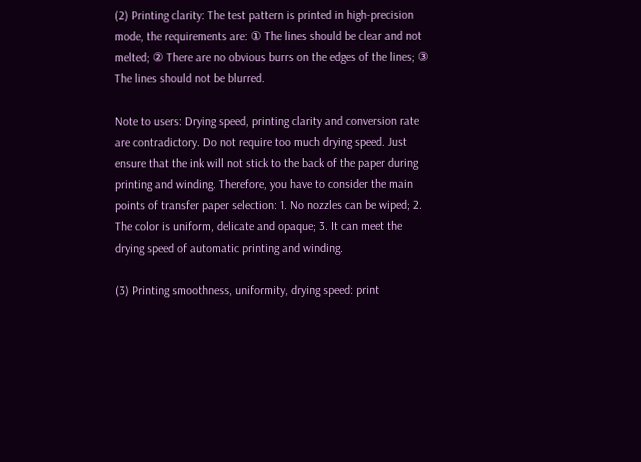(2) Printing clarity: The test pattern is printed in high-precision mode, the requirements are: ① The lines should be clear and not melted; ② There are no obvious burrs on the edges of the lines; ③ The lines should not be blurred.

Note to users: Drying speed, printing clarity and conversion rate are contradictory. Do not require too much drying speed. Just ensure that the ink will not stick to the back of the paper during printing and winding. Therefore, you have to consider the main points of transfer paper selection: 1. No nozzles can be wiped; 2. The color is uniform, delicate and opaque; 3. It can meet the drying speed of automatic printing and winding.

(3) Printing smoothness, uniformity, drying speed: print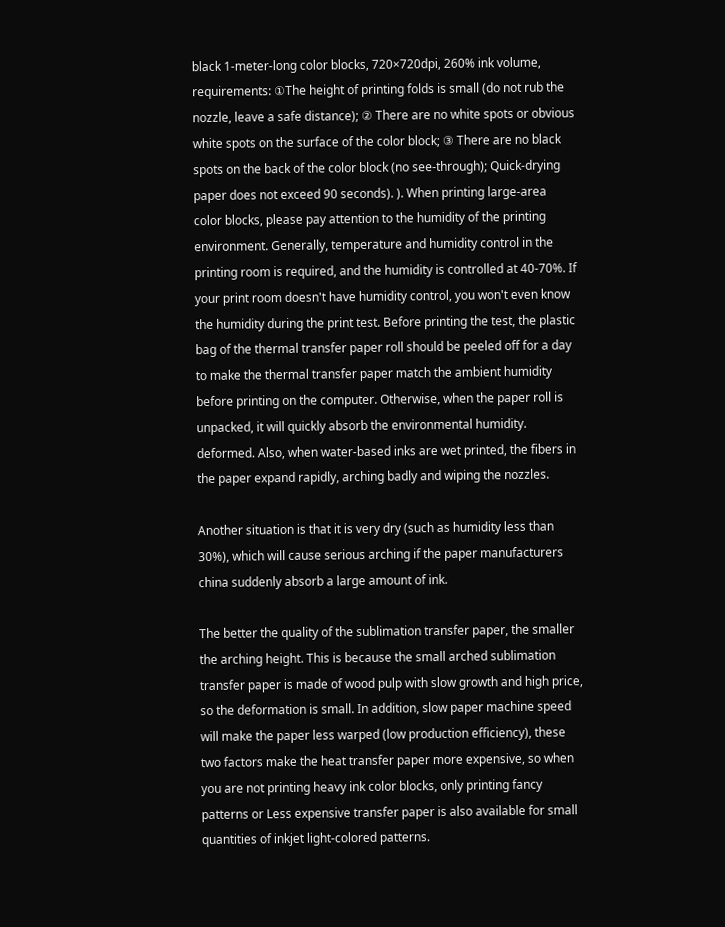black 1-meter-long color blocks, 720×720dpi, 260% ink volume, requirements: ①The height of printing folds is small (do not rub the nozzle, leave a safe distance); ② There are no white spots or obvious white spots on the surface of the color block; ③ There are no black spots on the back of the color block (no see-through); Quick-drying paper does not exceed 90 seconds). ). When printing large-area color blocks, please pay attention to the humidity of the printing environment. Generally, temperature and humidity control in the printing room is required, and the humidity is controlled at 40-70%. If your print room doesn't have humidity control, you won't even know the humidity during the print test. Before printing the test, the plastic bag of the thermal transfer paper roll should be peeled off for a day to make the thermal transfer paper match the ambient humidity before printing on the computer. Otherwise, when the paper roll is unpacked, it will quickly absorb the environmental humidity. deformed. Also, when water-based inks are wet printed, the fibers in the paper expand rapidly, arching badly and wiping the nozzles.

Another situation is that it is very dry (such as humidity less than 30%), which will cause serious arching if the paper manufacturers china suddenly absorb a large amount of ink.

The better the quality of the sublimation transfer paper, the smaller the arching height. This is because the small arched sublimation transfer paper is made of wood pulp with slow growth and high price, so the deformation is small. In addition, slow paper machine speed will make the paper less warped (low production efficiency), these two factors make the heat transfer paper more expensive, so when you are not printing heavy ink color blocks, only printing fancy patterns or Less expensive transfer paper is also available for small quantities of inkjet light-colored patterns.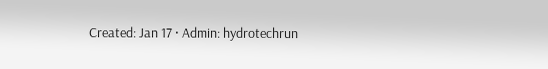Created: Jan 17 · Admin: hydrotechrun